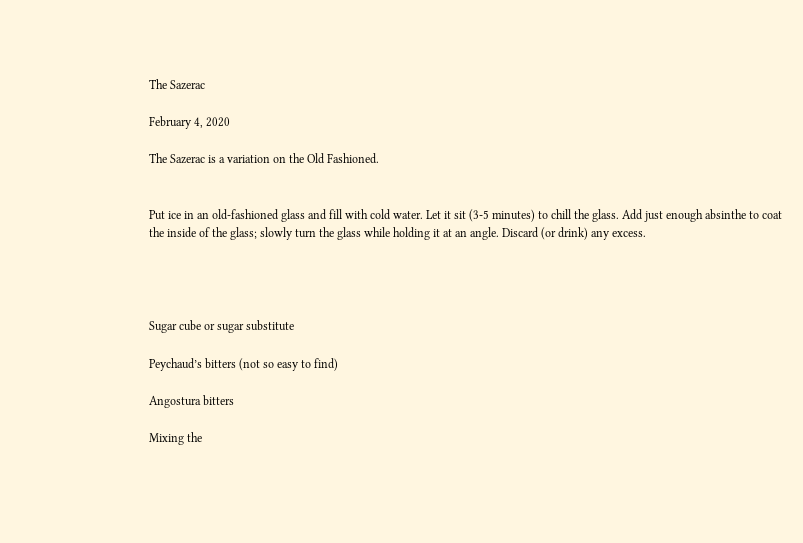The Sazerac

February 4, 2020

The Sazerac is a variation on the Old Fashioned.


Put ice in an old-fashioned glass and fill with cold water. Let it sit (3-5 minutes) to chill the glass. Add just enough absinthe to coat the inside of the glass; slowly turn the glass while holding it at an angle. Discard (or drink) any excess.




Sugar cube or sugar substitute

Peychaud’s bitters (not so easy to find)

Angostura bitters

Mixing the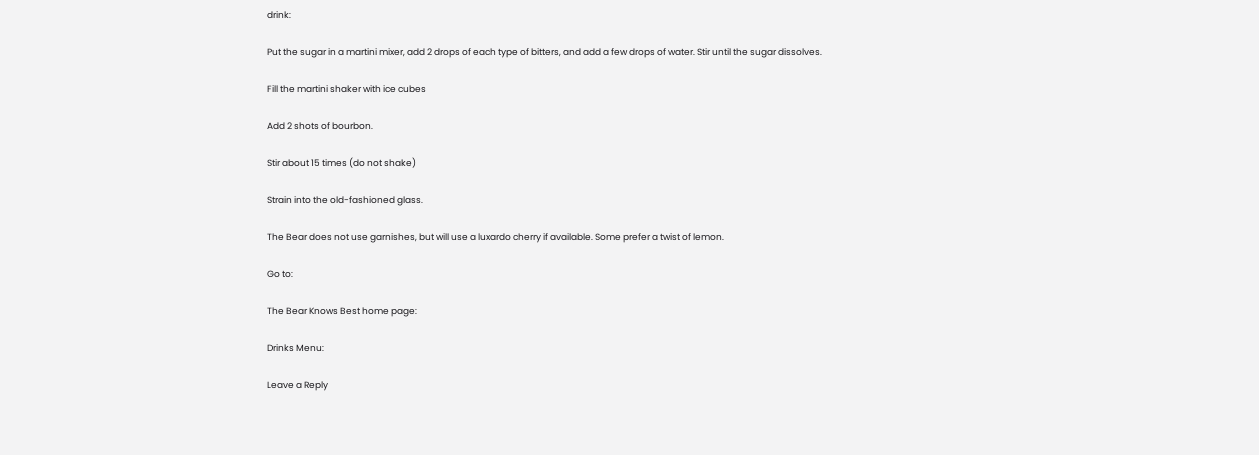drink:

Put the sugar in a martini mixer, add 2 drops of each type of bitters, and add a few drops of water. Stir until the sugar dissolves.

Fill the martini shaker with ice cubes

Add 2 shots of bourbon.

Stir about 15 times (do not shake)

Strain into the old-fashioned glass.

The Bear does not use garnishes, but will use a luxardo cherry if available. Some prefer a twist of lemon.

Go to:

The Bear Knows Best home page:

Drinks Menu:

Leave a Reply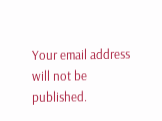Your email address will not be published.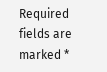Required fields are marked *